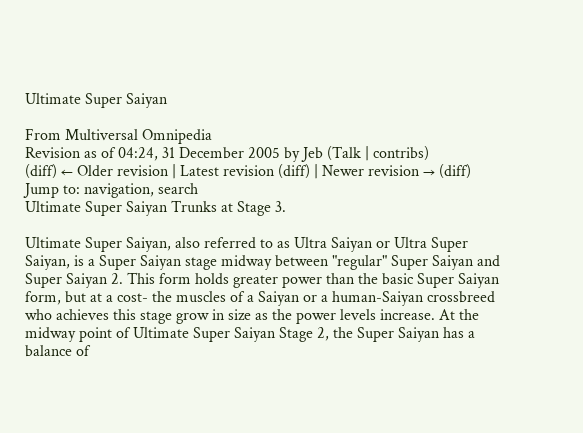Ultimate Super Saiyan

From Multiversal Omnipedia
Revision as of 04:24, 31 December 2005 by Jeb (Talk | contribs)
(diff) ← Older revision | Latest revision (diff) | Newer revision → (diff)
Jump to: navigation, search
Ultimate Super Saiyan Trunks at Stage 3.

Ultimate Super Saiyan, also referred to as Ultra Saiyan or Ultra Super Saiyan, is a Super Saiyan stage midway between "regular" Super Saiyan and Super Saiyan 2. This form holds greater power than the basic Super Saiyan form, but at a cost- the muscles of a Saiyan or a human-Saiyan crossbreed who achieves this stage grow in size as the power levels increase. At the midway point of Ultimate Super Saiyan Stage 2, the Super Saiyan has a balance of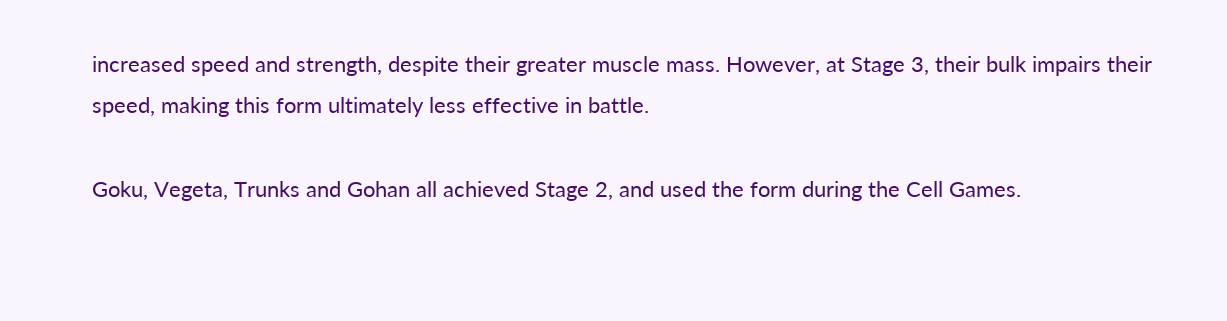increased speed and strength, despite their greater muscle mass. However, at Stage 3, their bulk impairs their speed, making this form ultimately less effective in battle.

Goku, Vegeta, Trunks and Gohan all achieved Stage 2, and used the form during the Cell Games.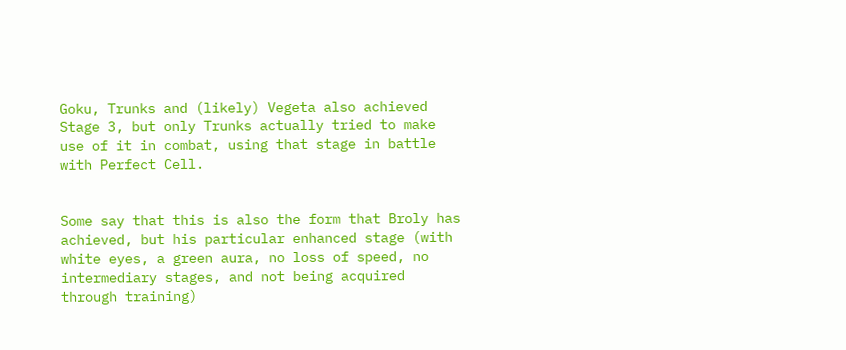Goku, Trunks and (likely) Vegeta also achieved Stage 3, but only Trunks actually tried to make use of it in combat, using that stage in battle with Perfect Cell.


Some say that this is also the form that Broly has achieved, but his particular enhanced stage (with white eyes, a green aura, no loss of speed, no intermediary stages, and not being acquired through training)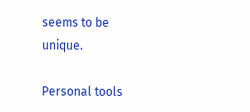seems to be unique.

Personal tools